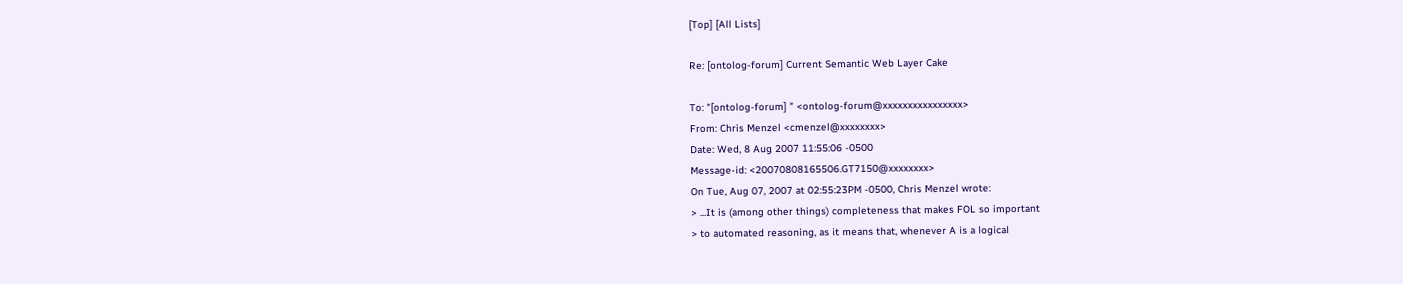[Top] [All Lists]

Re: [ontolog-forum] Current Semantic Web Layer Cake

To: "[ontolog-forum] " <ontolog-forum@xxxxxxxxxxxxxxxx>
From: Chris Menzel <cmenzel@xxxxxxxx>
Date: Wed, 8 Aug 2007 11:55:06 -0500
Message-id: <20070808165506.GT7150@xxxxxxxx>
On Tue, Aug 07, 2007 at 02:55:23PM -0500, Chris Menzel wrote:
> ...It is (among other things) completeness that makes FOL so important
> to automated reasoning, as it means that, whenever A is a logical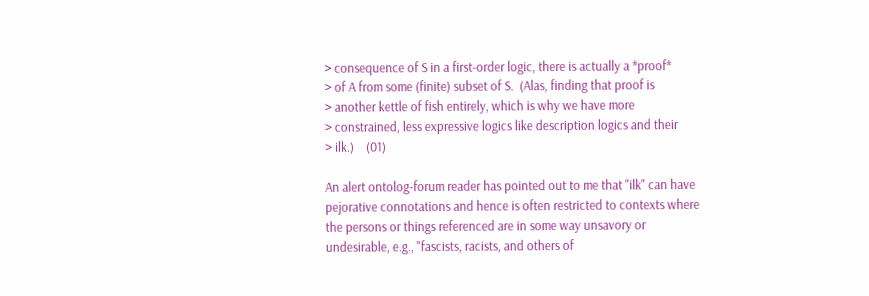> consequence of S in a first-order logic, there is actually a *proof*
> of A from some (finite) subset of S.  (Alas, finding that proof is
> another kettle of fish entirely, which is why we have more
> constrained, less expressive logics like description logics and their
> ilk.)    (01)

An alert ontolog-forum reader has pointed out to me that "ilk" can have
pejorative connotations and hence is often restricted to contexts where
the persons or things referenced are in some way unsavory or
undesirable, e.g., "fascists, racists, and others of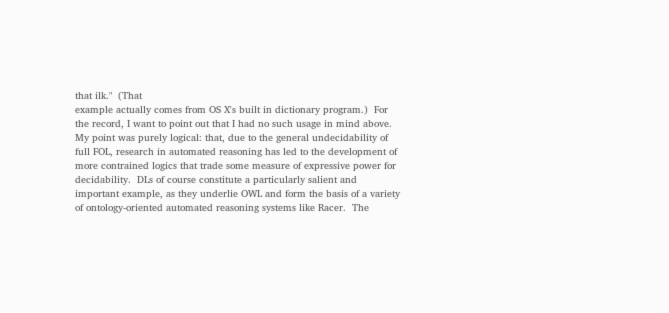that ilk."  (That
example actually comes from OS X's built in dictionary program.)  For
the record, I want to point out that I had no such usage in mind above.
My point was purely logical: that, due to the general undecidability of
full FOL, research in automated reasoning has led to the development of
more contrained logics that trade some measure of expressive power for
decidability.  DLs of course constitute a particularly salient and
important example, as they underlie OWL and form the basis of a variety
of ontology-oriented automated reasoning systems like Racer.  The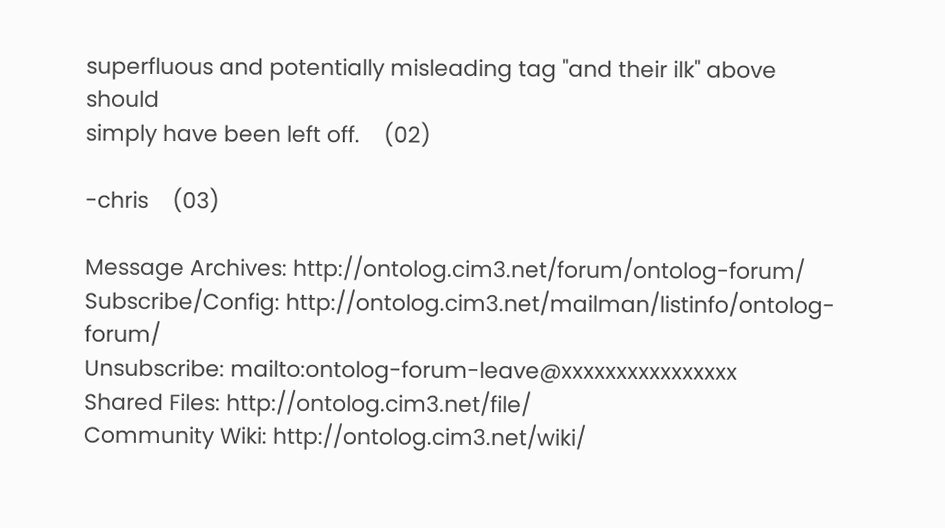superfluous and potentially misleading tag "and their ilk" above should
simply have been left off.    (02)

-chris    (03)

Message Archives: http://ontolog.cim3.net/forum/ontolog-forum/
Subscribe/Config: http://ontolog.cim3.net/mailman/listinfo/ontolog-forum/
Unsubscribe: mailto:ontolog-forum-leave@xxxxxxxxxxxxxxxx
Shared Files: http://ontolog.cim3.net/file/
Community Wiki: http://ontolog.cim3.net/wiki/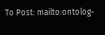To Post: mailto:ontolog-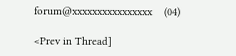forum@xxxxxxxxxxxxxxxx    (04)

<Prev in Thread]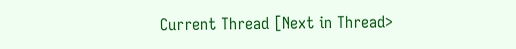Current Thread [Next in Thread>